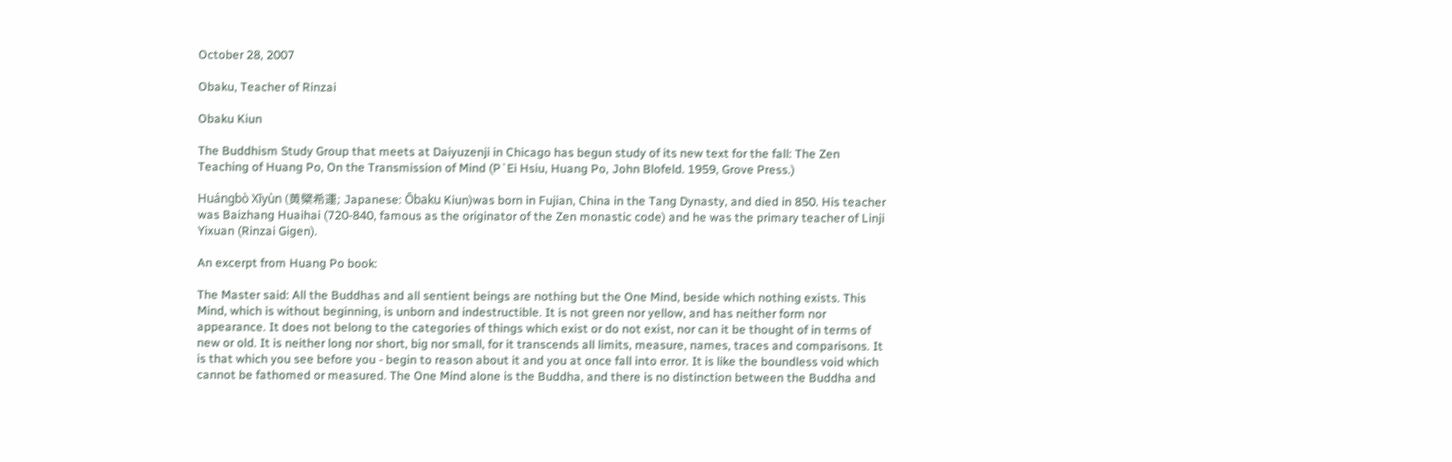October 28, 2007

Obaku, Teacher of Rinzai

Obaku Kiun

The Buddhism Study Group that meets at Daiyuzenji in Chicago has begun study of its new text for the fall: The Zen Teaching of Huang Po, On the Transmission of Mind (P`Ei Hsiu, Huang Po, John Blofeld. 1959, Grove Press.)

Huángbò Xīyùn (黄檗希運; Japanese: Ōbaku Kiun)was born in Fujian, China in the Tang Dynasty, and died in 850. His teacher was Baizhang Huaihai (720-840, famous as the originator of the Zen monastic code) and he was the primary teacher of Linji Yixuan (Rinzai Gigen).

An excerpt from Huang Po book:

The Master said: All the Buddhas and all sentient beings are nothing but the One Mind, beside which nothing exists. This Mind, which is without beginning, is unborn and indestructible. It is not green nor yellow, and has neither form nor appearance. It does not belong to the categories of things which exist or do not exist, nor can it be thought of in terms of new or old. It is neither long nor short, big nor small, for it transcends all limits, measure, names, traces and comparisons. It is that which you see before you - begin to reason about it and you at once fall into error. It is like the boundless void which cannot be fathomed or measured. The One Mind alone is the Buddha, and there is no distinction between the Buddha and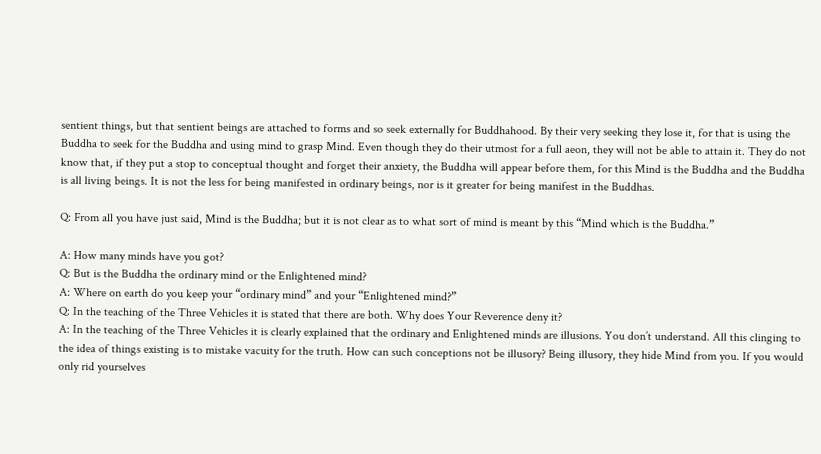sentient things, but that sentient beings are attached to forms and so seek externally for Buddhahood. By their very seeking they lose it, for that is using the Buddha to seek for the Buddha and using mind to grasp Mind. Even though they do their utmost for a full aeon, they will not be able to attain it. They do not know that, if they put a stop to conceptual thought and forget their anxiety, the Buddha will appear before them, for this Mind is the Buddha and the Buddha is all living beings. It is not the less for being manifested in ordinary beings, nor is it greater for being manifest in the Buddhas.

Q: From all you have just said, Mind is the Buddha; but it is not clear as to what sort of mind is meant by this “Mind which is the Buddha.”

A: How many minds have you got?
Q: But is the Buddha the ordinary mind or the Enlightened mind?
A: Where on earth do you keep your “ordinary mind” and your “Enlightened mind?”
Q: In the teaching of the Three Vehicles it is stated that there are both. Why does Your Reverence deny it?
A: In the teaching of the Three Vehicles it is clearly explained that the ordinary and Enlightened minds are illusions. You don’t understand. All this clinging to the idea of things existing is to mistake vacuity for the truth. How can such conceptions not be illusory? Being illusory, they hide Mind from you. If you would only rid yourselves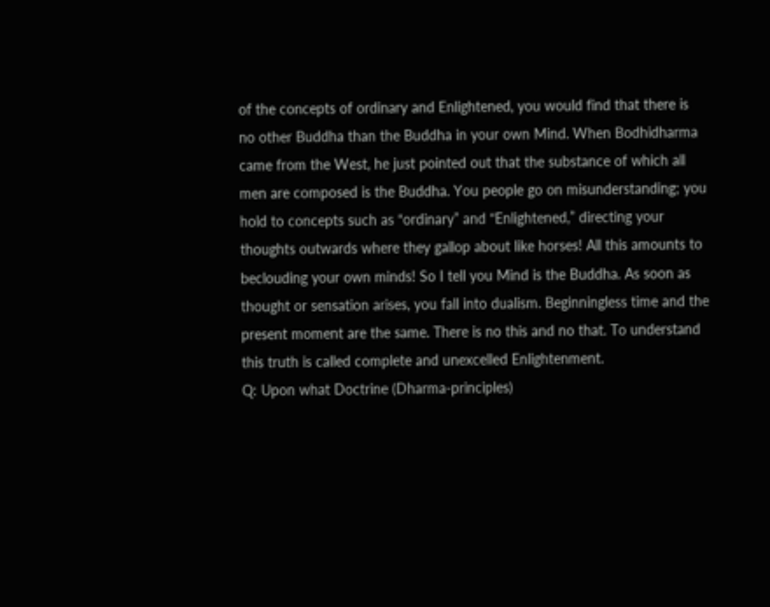of the concepts of ordinary and Enlightened, you would find that there is no other Buddha than the Buddha in your own Mind. When Bodhidharma came from the West, he just pointed out that the substance of which all men are composed is the Buddha. You people go on misunderstanding; you hold to concepts such as “ordinary” and “Enlightened,” directing your thoughts outwards where they gallop about like horses! All this amounts to beclouding your own minds! So I tell you Mind is the Buddha. As soon as thought or sensation arises, you fall into dualism. Beginningless time and the present moment are the same. There is no this and no that. To understand this truth is called complete and unexcelled Enlightenment.
Q: Upon what Doctrine (Dharma-principles)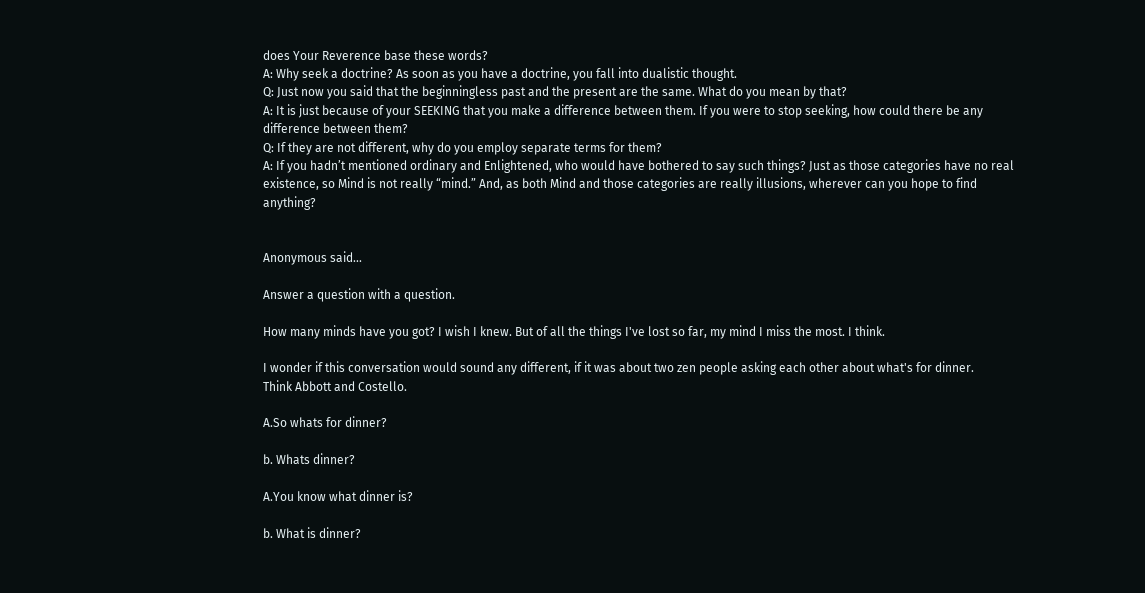does Your Reverence base these words?
A: Why seek a doctrine? As soon as you have a doctrine, you fall into dualistic thought.
Q: Just now you said that the beginningless past and the present are the same. What do you mean by that?
A: It is just because of your SEEKING that you make a difference between them. If you were to stop seeking, how could there be any difference between them?
Q: If they are not different, why do you employ separate terms for them?
A: If you hadn’t mentioned ordinary and Enlightened, who would have bothered to say such things? Just as those categories have no real existence, so Mind is not really “mind.” And, as both Mind and those categories are really illusions, wherever can you hope to find anything?


Anonymous said...

Answer a question with a question.

How many minds have you got? I wish I knew. But of all the things I've lost so far, my mind I miss the most. I think.

I wonder if this conversation would sound any different, if it was about two zen people asking each other about what's for dinner.
Think Abbott and Costello.

A.So whats for dinner?

b. Whats dinner?

A.You know what dinner is?

b. What is dinner?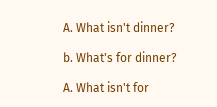A. What isn't dinner?

b. What's for dinner?

A. What isn't for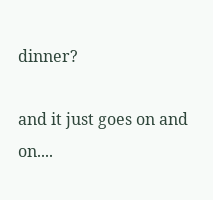dinner?

and it just goes on and on....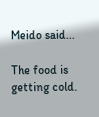Meido said...

The food is getting cold.